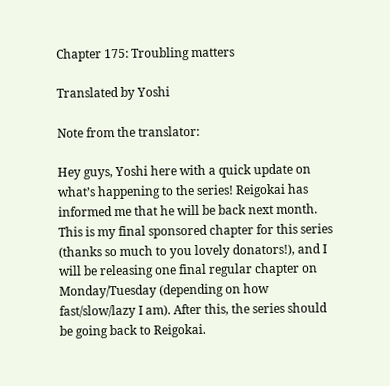Chapter 175: Troubling matters

Translated by Yoshi

Note from the translator:

Hey guys, Yoshi here with a quick update on what’s happening to the series! Reigokai has informed me that he will be back next month. This is my final sponsored chapter for this series (thanks so much to you lovely donators!), and I will be releasing one final regular chapter on Monday/Tuesday (depending on how fast/slow/lazy I am). After this, the series should be going back to Reigokai.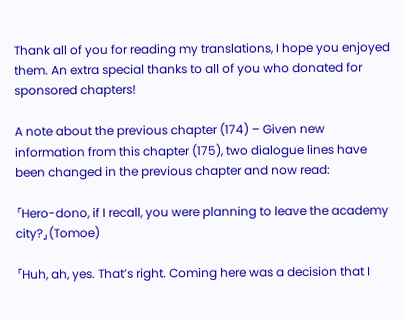Thank all of you for reading my translations, I hope you enjoyed them. An extra special thanks to all of you who donated for sponsored chapters!

A note about the previous chapter (174) – Given new information from this chapter (175), two dialogue lines have been changed in the previous chapter and now read:

「Hero-dono, if I recall, you were planning to leave the academy city?」(Tomoe)

「Huh, ah, yes. That’s right. Coming here was a decision that I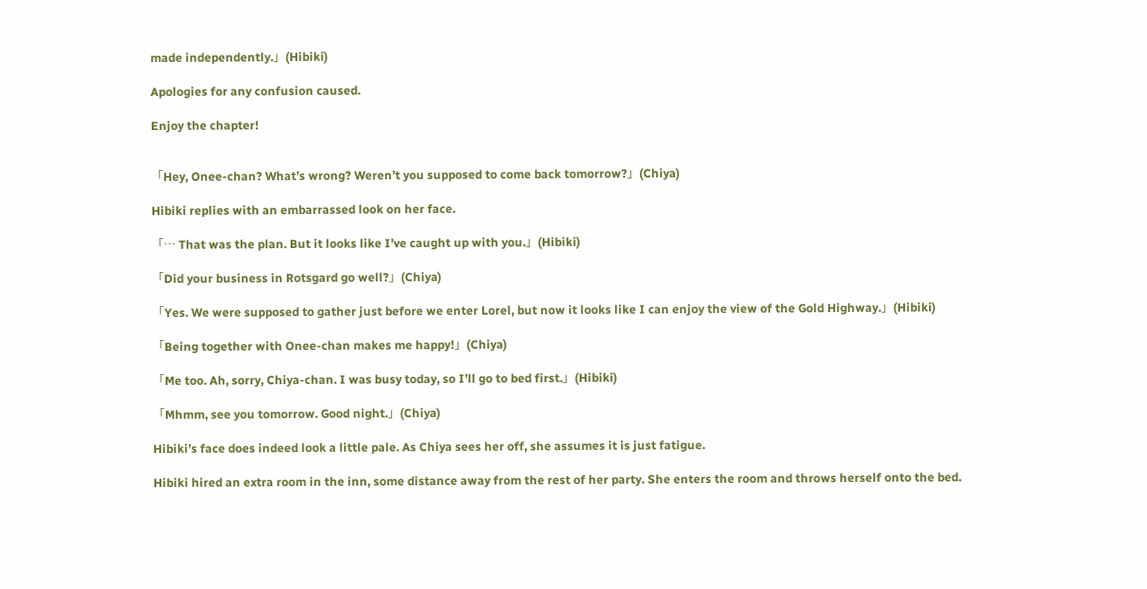made independently.」(Hibiki)

Apologies for any confusion caused.

Enjoy the chapter!


「Hey, Onee-chan? What’s wrong? Weren’t you supposed to come back tomorrow?」(Chiya)

Hibiki replies with an embarrassed look on her face.

「… That was the plan. But it looks like I’ve caught up with you.」(Hibiki)

「Did your business in Rotsgard go well?」(Chiya)

「Yes. We were supposed to gather just before we enter Lorel, but now it looks like I can enjoy the view of the Gold Highway.」(Hibiki)

「Being together with Onee-chan makes me happy!」(Chiya)

「Me too. Ah, sorry, Chiya-chan. I was busy today, so I’ll go to bed first.」(Hibiki)

「Mhmm, see you tomorrow. Good night.」(Chiya)

Hibiki’s face does indeed look a little pale. As Chiya sees her off, she assumes it is just fatigue.

Hibiki hired an extra room in the inn, some distance away from the rest of her party. She enters the room and throws herself onto the bed.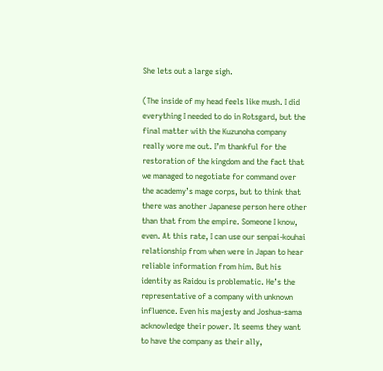She lets out a large sigh.

(The inside of my head feels like mush. I did everything I needed to do in Rotsgard, but the final matter with the Kuzunoha company really wore me out. I’m thankful for the restoration of the kingdom and the fact that we managed to negotiate for command over the academy’s mage corps, but to think that there was another Japanese person here other than that from the empire. Someone I know, even. At this rate, I can use our senpai-kouhai relationship from when were in Japan to hear reliable information from him. But his identity as Raidou is problematic. He’s the representative of a company with unknown influence. Even his majesty and Joshua-sama acknowledge their power. It seems they want to have the company as their ally,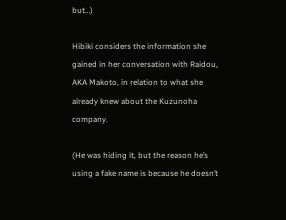but…)

Hibiki considers the information she gained in her conversation with Raidou, AKA Makoto, in relation to what she already knew about the Kuzunoha company.

(He was hiding it, but the reason he’s using a fake name is because he doesn’t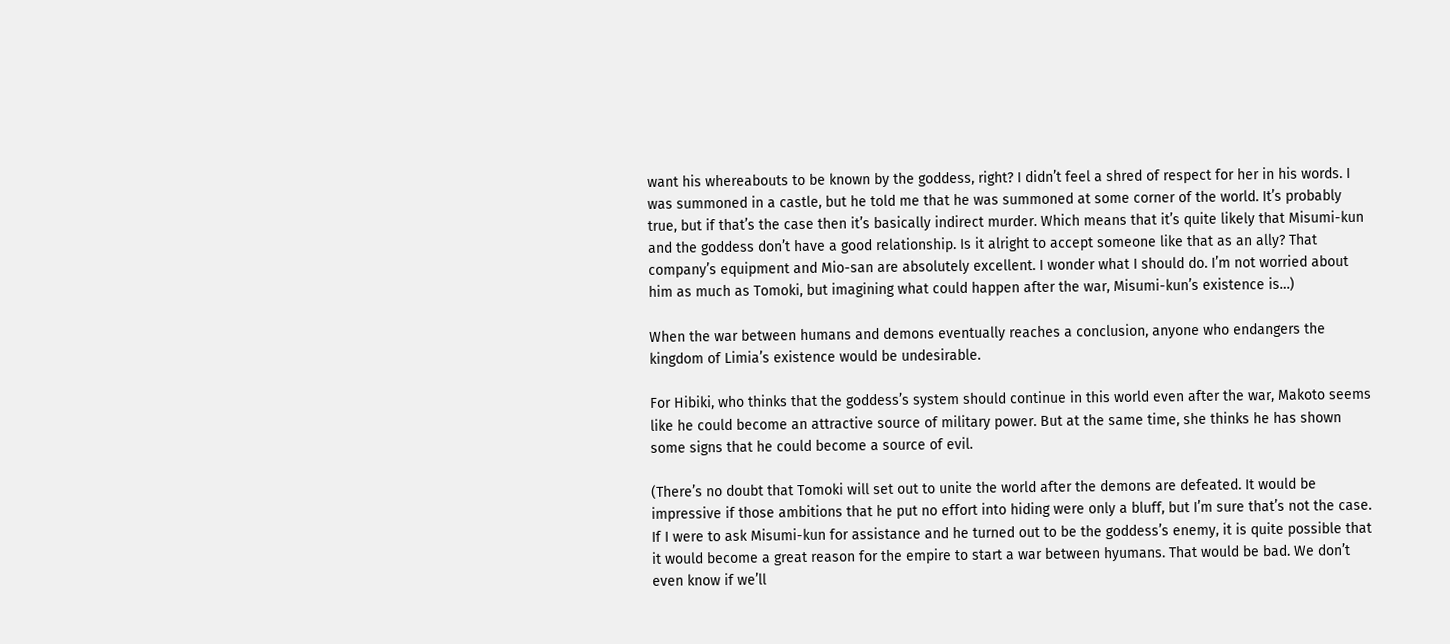want his whereabouts to be known by the goddess, right? I didn’t feel a shred of respect for her in his words. I was summoned in a castle, but he told me that he was summoned at some corner of the world. It’s probably true, but if that’s the case then it’s basically indirect murder. Which means that it’s quite likely that Misumi-kun and the goddess don’t have a good relationship. Is it alright to accept someone like that as an ally? That company’s equipment and Mio-san are absolutely excellent. I wonder what I should do. I’m not worried about him as much as Tomoki, but imagining what could happen after the war, Misumi-kun’s existence is…)

When the war between humans and demons eventually reaches a conclusion, anyone who endangers the kingdom of Limia’s existence would be undesirable.

For Hibiki, who thinks that the goddess’s system should continue in this world even after the war, Makoto seems like he could become an attractive source of military power. But at the same time, she thinks he has shown some signs that he could become a source of evil.

(There’s no doubt that Tomoki will set out to unite the world after the demons are defeated. It would be impressive if those ambitions that he put no effort into hiding were only a bluff, but I’m sure that’s not the case. If I were to ask Misumi-kun for assistance and he turned out to be the goddess’s enemy, it is quite possible that it would become a great reason for the empire to start a war between hyumans. That would be bad. We don’t even know if we’ll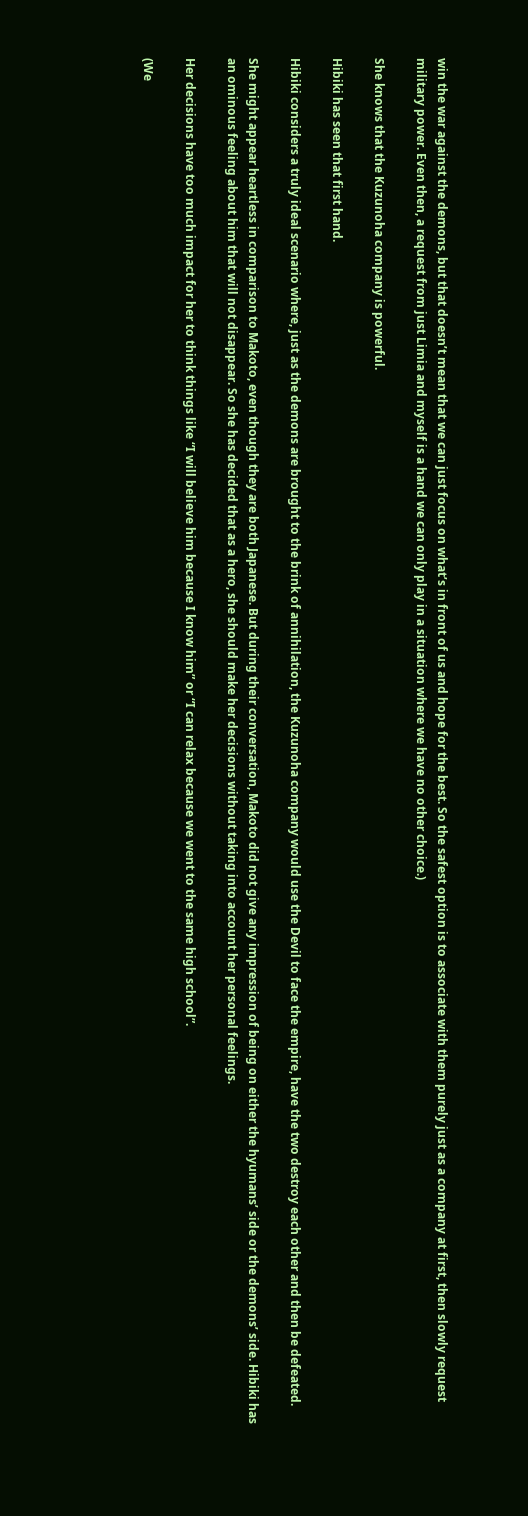win the war against the demons, but that doesn’t mean that we can just focus on what’s in front of us and hope for the best. So the safest option is to associate with them purely just as a company at first, then slowly request military power. Even then, a request from just Limia and myself is a hand we can only play in a situation where we have no other choice.)

She knows that the Kuzunoha company is powerful.

Hibiki has seen that first hand.

Hibiki considers a truly ideal scenario where, just as the demons are brought to the brink of annihilation, the Kuzunoha company would use the Devil to face the empire, have the two destroy each other and then be defeated.

She might appear heartless in comparison to Makoto, even though they are both Japanese. But during their conversation, Makoto did not give any impression of being on either the hyumans’ side or the demons’ side. Hibiki has an ominous feeling about him that will not disappear. So she has decided that as a hero, she should make her decisions without taking into account her personal feelings.

Her decisions have too much impact for her to think things like “I will believe him because I know him” or “I can relax because we went to the same high school”.

(We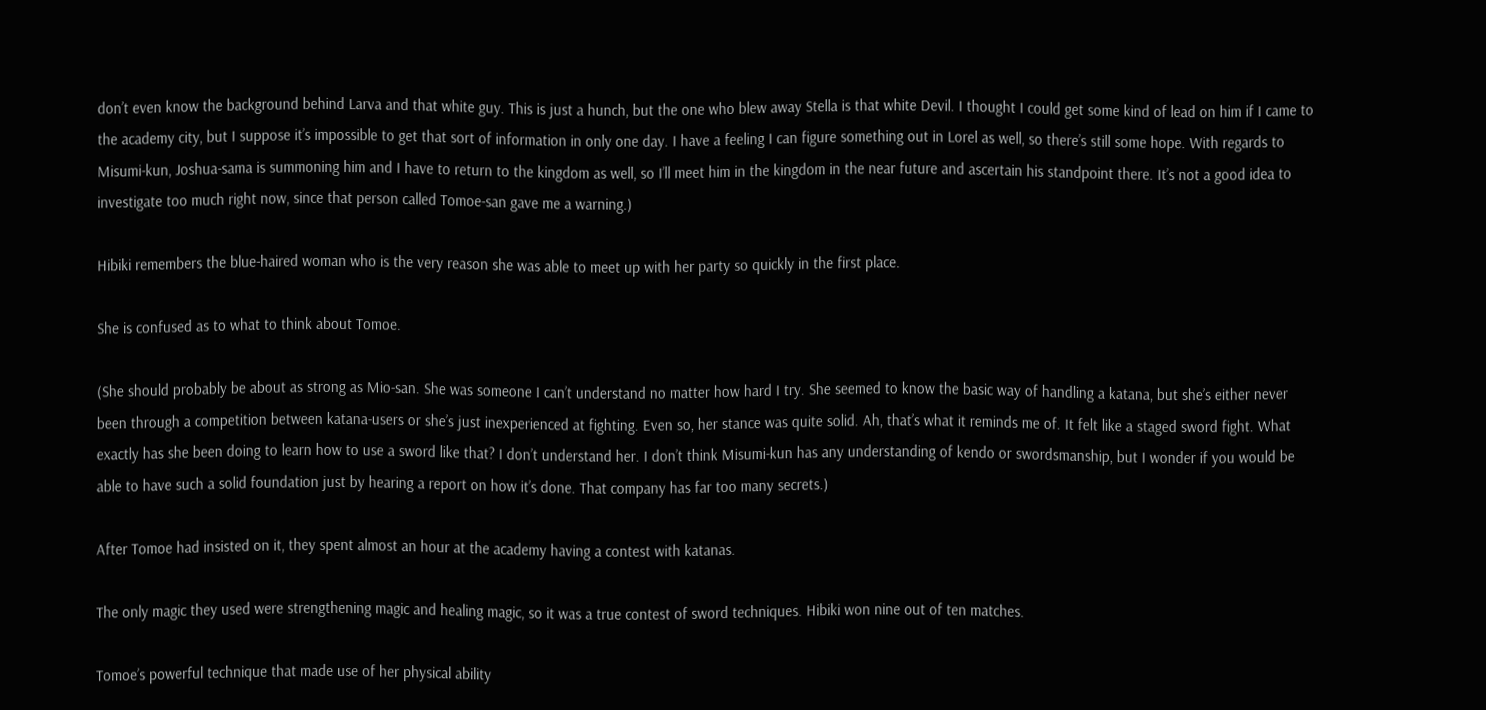don’t even know the background behind Larva and that white guy. This is just a hunch, but the one who blew away Stella is that white Devil. I thought I could get some kind of lead on him if I came to the academy city, but I suppose it’s impossible to get that sort of information in only one day. I have a feeling I can figure something out in Lorel as well, so there’s still some hope. With regards to Misumi-kun, Joshua-sama is summoning him and I have to return to the kingdom as well, so I’ll meet him in the kingdom in the near future and ascertain his standpoint there. It’s not a good idea to investigate too much right now, since that person called Tomoe-san gave me a warning.)

Hibiki remembers the blue-haired woman who is the very reason she was able to meet up with her party so quickly in the first place.

She is confused as to what to think about Tomoe.

(She should probably be about as strong as Mio-san. She was someone I can’t understand no matter how hard I try. She seemed to know the basic way of handling a katana, but she’s either never been through a competition between katana-users or she’s just inexperienced at fighting. Even so, her stance was quite solid. Ah, that’s what it reminds me of. It felt like a staged sword fight. What exactly has she been doing to learn how to use a sword like that? I don’t understand her. I don’t think Misumi-kun has any understanding of kendo or swordsmanship, but I wonder if you would be able to have such a solid foundation just by hearing a report on how it’s done. That company has far too many secrets.)

After Tomoe had insisted on it, they spent almost an hour at the academy having a contest with katanas.

The only magic they used were strengthening magic and healing magic, so it was a true contest of sword techniques. Hibiki won nine out of ten matches.

Tomoe’s powerful technique that made use of her physical ability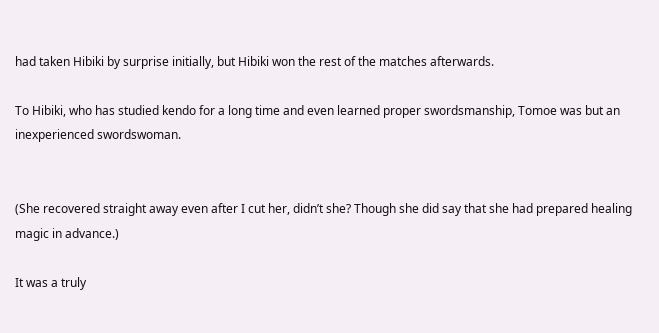had taken Hibiki by surprise initially, but Hibiki won the rest of the matches afterwards.

To Hibiki, who has studied kendo for a long time and even learned proper swordsmanship, Tomoe was but an inexperienced swordswoman.


(She recovered straight away even after I cut her, didn’t she? Though she did say that she had prepared healing magic in advance.)

It was a truly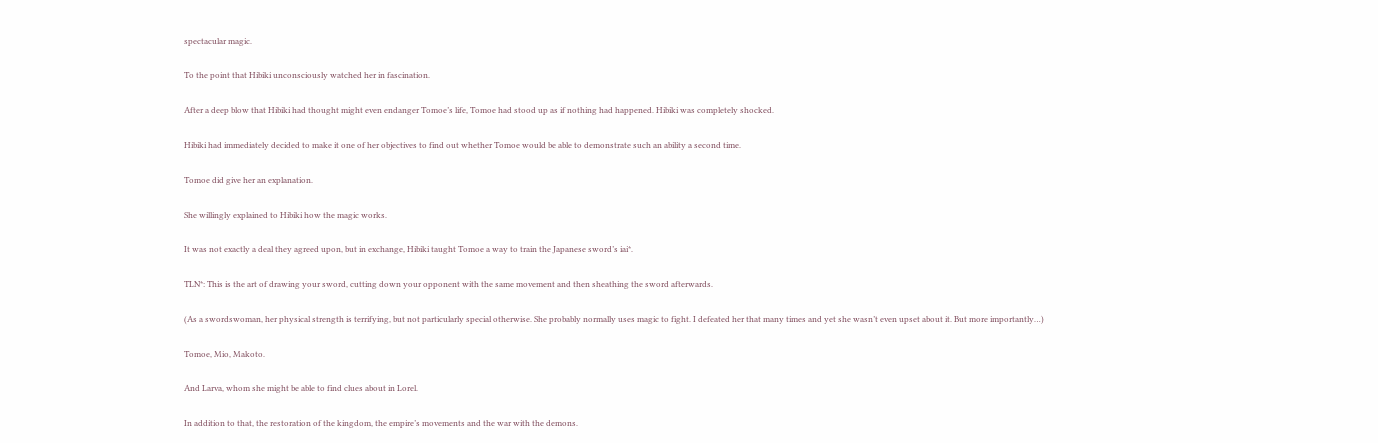spectacular magic.

To the point that Hibiki unconsciously watched her in fascination.

After a deep blow that Hibiki had thought might even endanger Tomoe’s life, Tomoe had stood up as if nothing had happened. Hibiki was completely shocked.

Hibiki had immediately decided to make it one of her objectives to find out whether Tomoe would be able to demonstrate such an ability a second time.

Tomoe did give her an explanation.

She willingly explained to Hibiki how the magic works.

It was not exactly a deal they agreed upon, but in exchange, Hibiki taught Tomoe a way to train the Japanese sword’s iai*.

TLN*: This is the art of drawing your sword, cutting down your opponent with the same movement and then sheathing the sword afterwards.

(As a swordswoman, her physical strength is terrifying, but not particularly special otherwise. She probably normally uses magic to fight. I defeated her that many times and yet she wasn’t even upset about it. But more importantly…)

Tomoe, Mio, Makoto.

And Larva, whom she might be able to find clues about in Lorel.

In addition to that, the restoration of the kingdom, the empire’s movements and the war with the demons.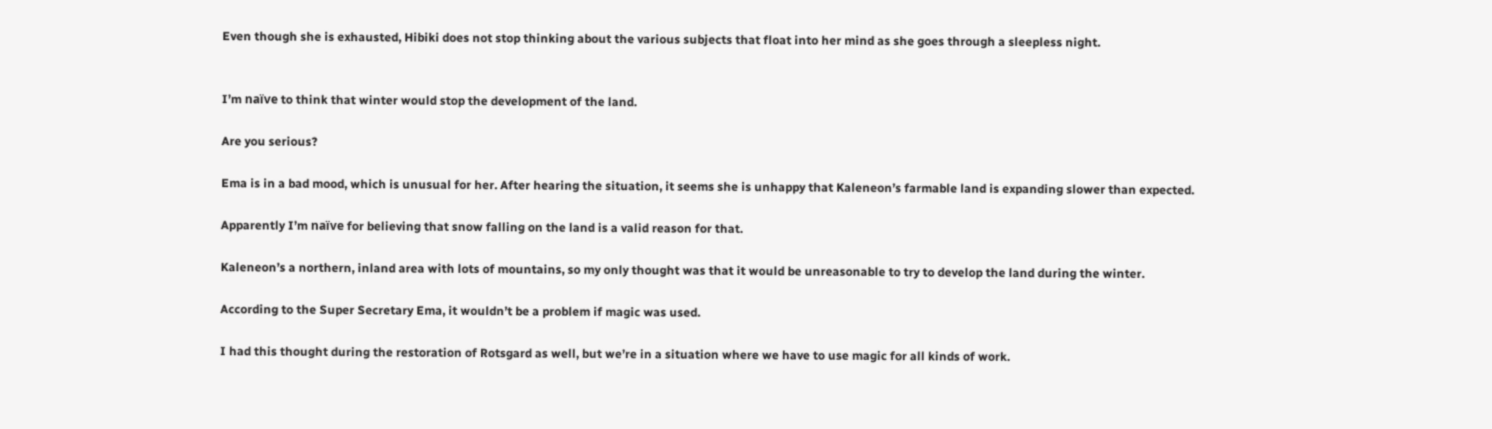Even though she is exhausted, Hibiki does not stop thinking about the various subjects that float into her mind as she goes through a sleepless night.


I’m naïve to think that winter would stop the development of the land.

Are you serious?

Ema is in a bad mood, which is unusual for her. After hearing the situation, it seems she is unhappy that Kaleneon’s farmable land is expanding slower than expected.

Apparently I’m naïve for believing that snow falling on the land is a valid reason for that.

Kaleneon’s a northern, inland area with lots of mountains, so my only thought was that it would be unreasonable to try to develop the land during the winter.

According to the Super Secretary Ema, it wouldn’t be a problem if magic was used.

I had this thought during the restoration of Rotsgard as well, but we’re in a situation where we have to use magic for all kinds of work.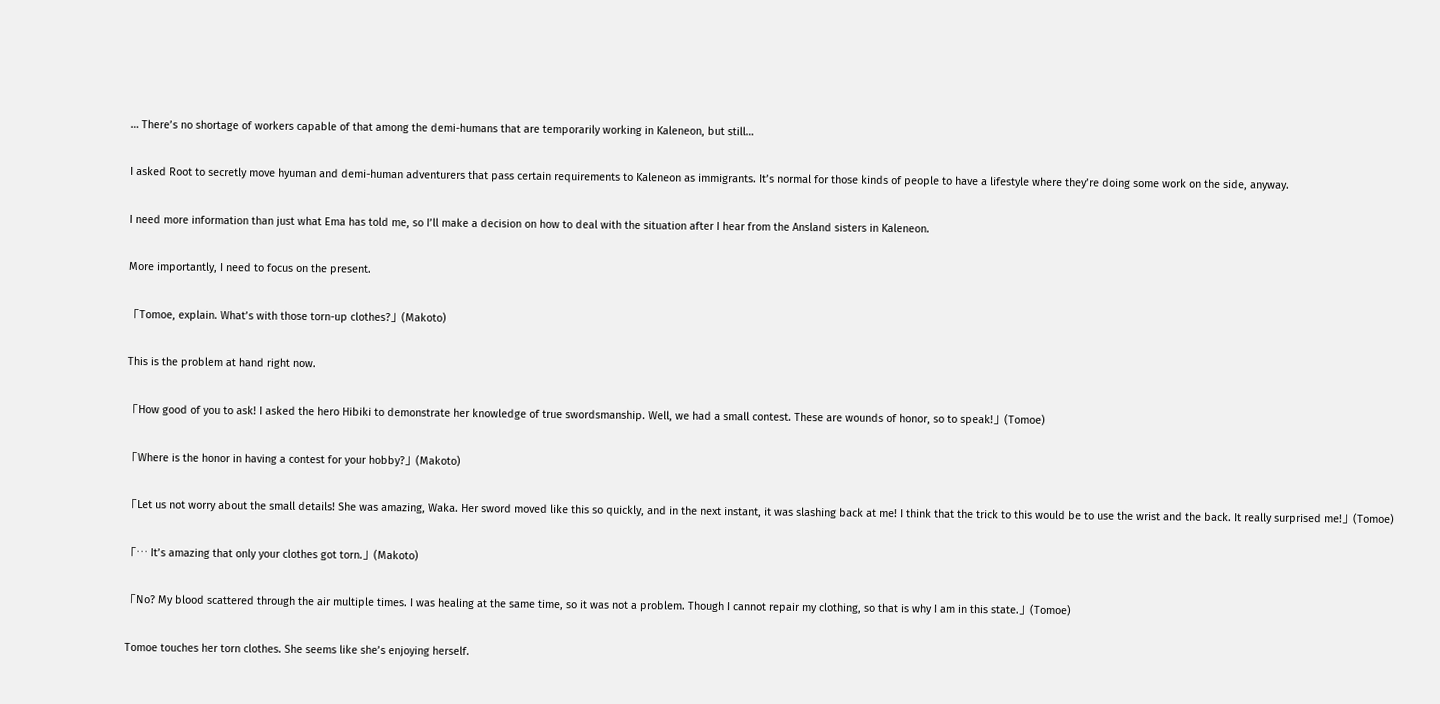… There’s no shortage of workers capable of that among the demi-humans that are temporarily working in Kaleneon, but still…

I asked Root to secretly move hyuman and demi-human adventurers that pass certain requirements to Kaleneon as immigrants. It’s normal for those kinds of people to have a lifestyle where they’re doing some work on the side, anyway.

I need more information than just what Ema has told me, so I’ll make a decision on how to deal with the situation after I hear from the Ansland sisters in Kaleneon.

More importantly, I need to focus on the present.

「Tomoe, explain. What’s with those torn-up clothes?」(Makoto)

This is the problem at hand right now.

「How good of you to ask! I asked the hero Hibiki to demonstrate her knowledge of true swordsmanship. Well, we had a small contest. These are wounds of honor, so to speak!」(Tomoe)

「Where is the honor in having a contest for your hobby?」(Makoto)

「Let us not worry about the small details! She was amazing, Waka. Her sword moved like this so quickly, and in the next instant, it was slashing back at me! I think that the trick to this would be to use the wrist and the back. It really surprised me!」(Tomoe)

「… It’s amazing that only your clothes got torn.」(Makoto)

「No? My blood scattered through the air multiple times. I was healing at the same time, so it was not a problem. Though I cannot repair my clothing, so that is why I am in this state.」(Tomoe)

Tomoe touches her torn clothes. She seems like she’s enjoying herself.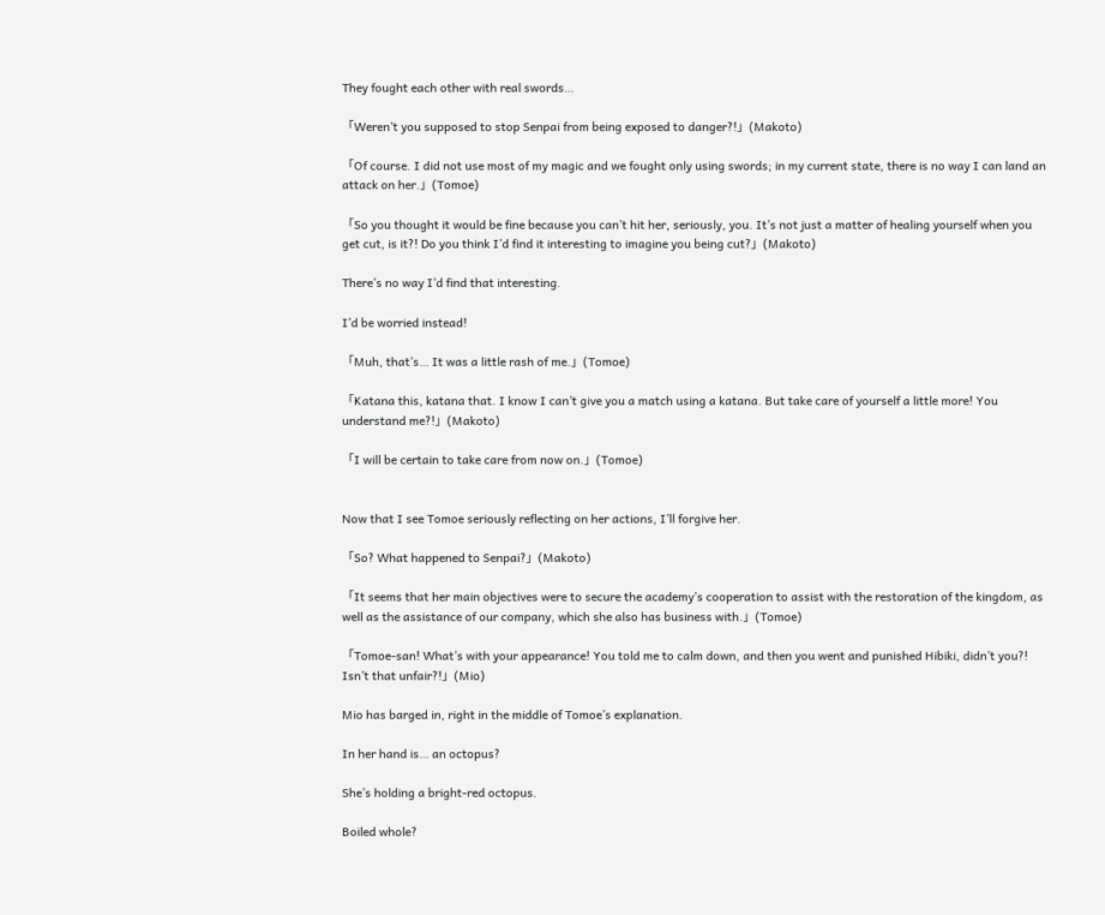They fought each other with real swords…

「Weren’t you supposed to stop Senpai from being exposed to danger?!」(Makoto)

「Of course. I did not use most of my magic and we fought only using swords; in my current state, there is no way I can land an attack on her.」(Tomoe)

「So you thought it would be fine because you can’t hit her, seriously, you. It’s not just a matter of healing yourself when you get cut, is it?! Do you think I’d find it interesting to imagine you being cut?」(Makoto)

There’s no way I’d find that interesting.

I’d be worried instead!

「Muh, that’s… It was a little rash of me.」(Tomoe)

「Katana this, katana that. I know I can’t give you a match using a katana. But take care of yourself a little more! You understand me?!」(Makoto)

「I will be certain to take care from now on.」(Tomoe)


Now that I see Tomoe seriously reflecting on her actions, I’ll forgive her.

「So? What happened to Senpai?」(Makoto)

「It seems that her main objectives were to secure the academy’s cooperation to assist with the restoration of the kingdom, as well as the assistance of our company, which she also has business with.」(Tomoe)

「Tomoe-san! What’s with your appearance! You told me to calm down, and then you went and punished Hibiki, didn’t you?! Isn’t that unfair?!」(Mio)

Mio has barged in, right in the middle of Tomoe’s explanation.

In her hand is… an octopus?

She’s holding a bright-red octopus.

Boiled whole?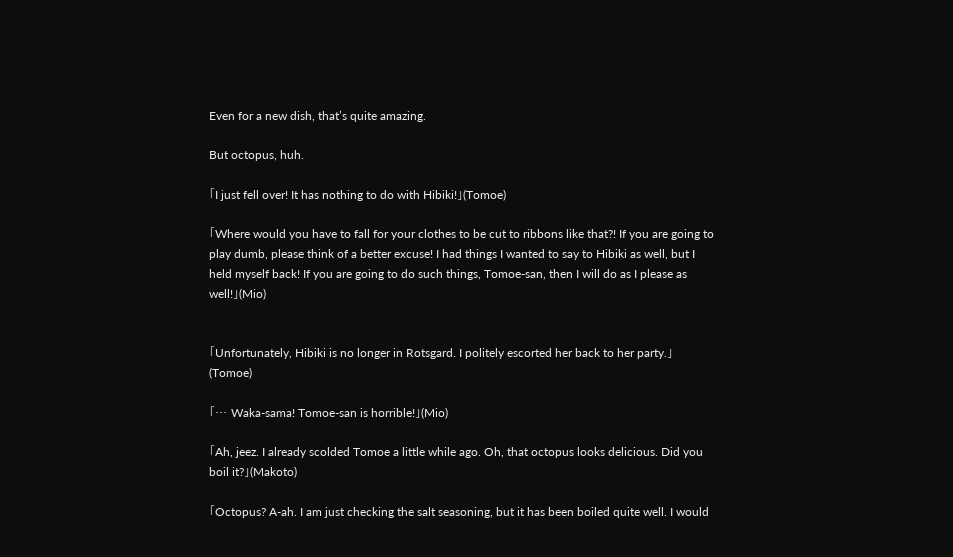Even for a new dish, that’s quite amazing.

But octopus, huh.

「I just fell over! It has nothing to do with Hibiki!」(Tomoe)

「Where would you have to fall for your clothes to be cut to ribbons like that?! If you are going to play dumb, please think of a better excuse! I had things I wanted to say to Hibiki as well, but I held myself back! If you are going to do such things, Tomoe-san, then I will do as I please as well!」(Mio)


「Unfortunately, Hibiki is no longer in Rotsgard. I politely escorted her back to her party.」(Tomoe)

「… Waka-sama! Tomoe-san is horrible!」(Mio)

「Ah, jeez. I already scolded Tomoe a little while ago. Oh, that octopus looks delicious. Did you boil it?」(Makoto)

「Octopus? A-ah. I am just checking the salt seasoning, but it has been boiled quite well. I would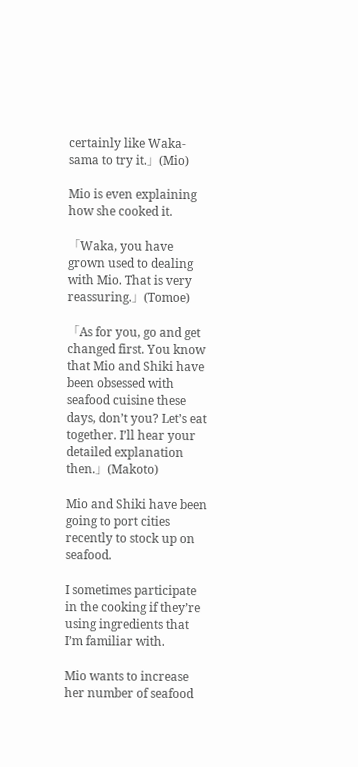certainly like Waka-sama to try it.」(Mio)

Mio is even explaining how she cooked it.

「Waka, you have grown used to dealing with Mio. That is very reassuring.」(Tomoe)

「As for you, go and get changed first. You know that Mio and Shiki have been obsessed with seafood cuisine these days, don’t you? Let’s eat together. I’ll hear your detailed explanation then.」(Makoto)

Mio and Shiki have been going to port cities recently to stock up on seafood.

I sometimes participate in the cooking if they’re using ingredients that I’m familiar with.

Mio wants to increase her number of seafood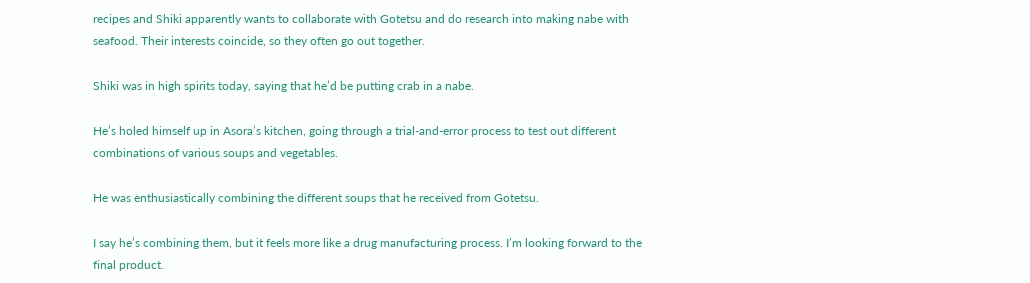recipes and Shiki apparently wants to collaborate with Gotetsu and do research into making nabe with seafood. Their interests coincide, so they often go out together.

Shiki was in high spirits today, saying that he’d be putting crab in a nabe.

He’s holed himself up in Asora’s kitchen, going through a trial-and-error process to test out different combinations of various soups and vegetables.

He was enthusiastically combining the different soups that he received from Gotetsu.

I say he’s combining them, but it feels more like a drug manufacturing process. I’m looking forward to the final product.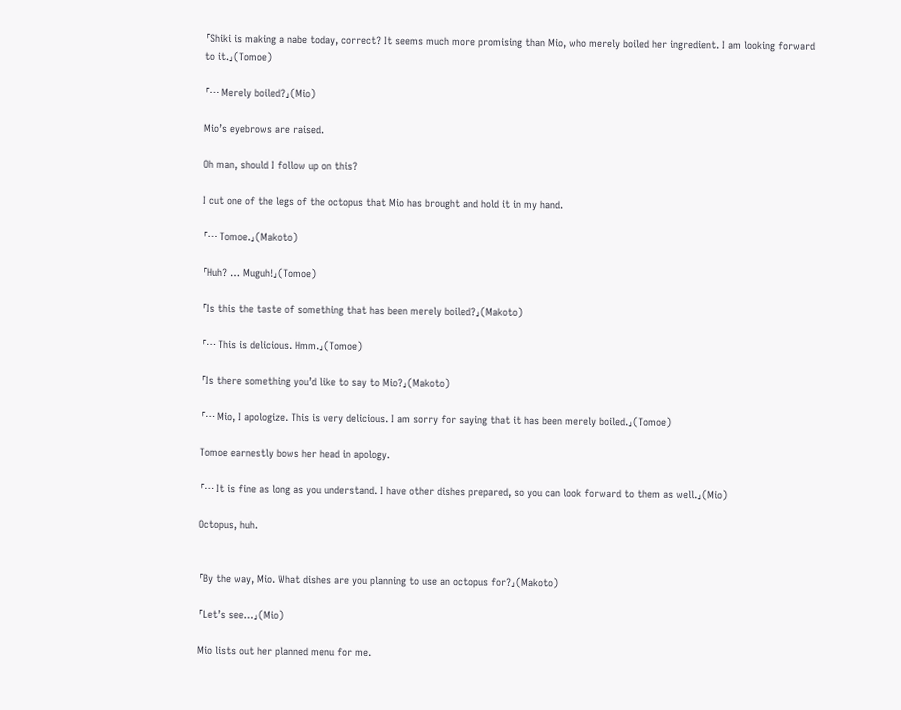「Shiki is making a nabe today, correct? It seems much more promising than Mio, who merely boiled her ingredient. I am looking forward to it.」(Tomoe)

「… Merely boiled?」(Mio)

Mio’s eyebrows are raised.

Oh man, should I follow up on this?

I cut one of the legs of the octopus that Mio has brought and hold it in my hand.

「… Tomoe.」(Makoto)

「Huh? … Muguh!」(Tomoe)

「Is this the taste of something that has been merely boiled?」(Makoto)

「… This is delicious. Hmm.」(Tomoe)

「Is there something you’d like to say to Mio?」(Makoto)

「… Mio, I apologize. This is very delicious. I am sorry for saying that it has been merely boiled.」(Tomoe)

Tomoe earnestly bows her head in apology.

「… It is fine as long as you understand. I have other dishes prepared, so you can look forward to them as well.」(Mio)

Octopus, huh.


「By the way, Mio. What dishes are you planning to use an octopus for?」(Makoto)

「Let’s see…」(Mio)

Mio lists out her planned menu for me.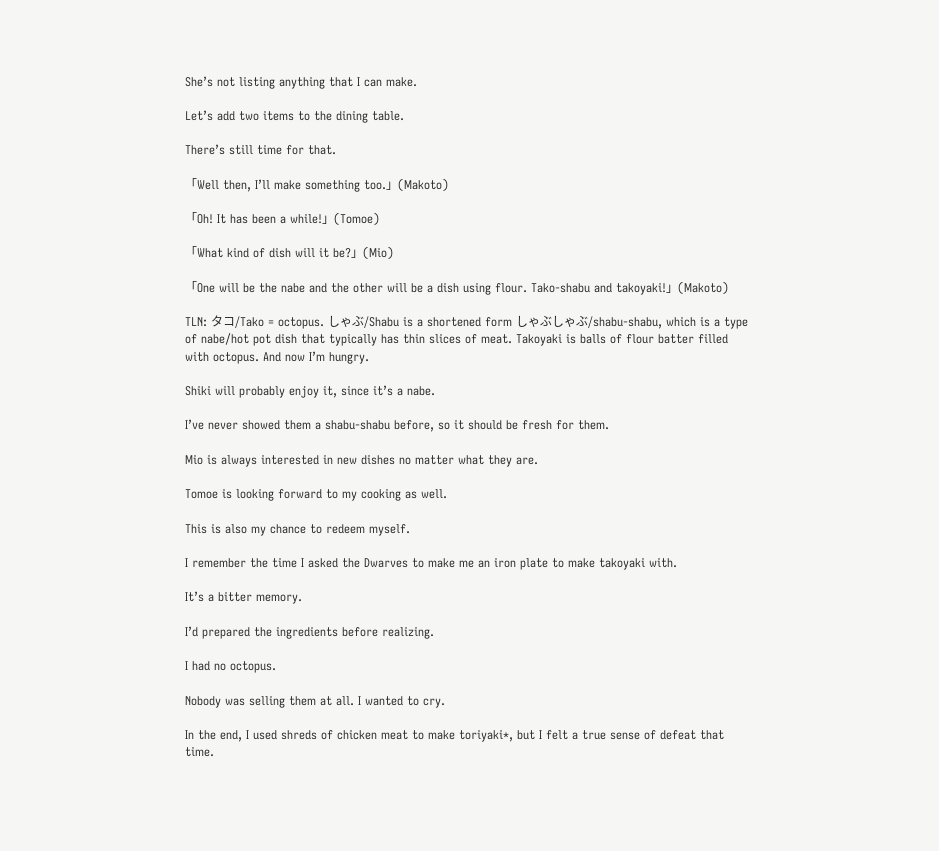She’s not listing anything that I can make.

Let’s add two items to the dining table.

There’s still time for that.

「Well then, I’ll make something too.」(Makoto)

「Oh! It has been a while!」(Tomoe)

「What kind of dish will it be?」(Mio)

「One will be the nabe and the other will be a dish using flour. Tako-shabu and takoyaki!」(Makoto)

TLN: タコ/Tako = octopus. しゃぶ/Shabu is a shortened form しゃぶしゃぶ/shabu-shabu, which is a type of nabe/hot pot dish that typically has thin slices of meat. Takoyaki is balls of flour batter filled with octopus. And now I’m hungry.

Shiki will probably enjoy it, since it’s a nabe.

I’ve never showed them a shabu-shabu before, so it should be fresh for them.

Mio is always interested in new dishes no matter what they are.

Tomoe is looking forward to my cooking as well.

This is also my chance to redeem myself.

I remember the time I asked the Dwarves to make me an iron plate to make takoyaki with.

It’s a bitter memory.

I’d prepared the ingredients before realizing.

I had no octopus.

Nobody was selling them at all. I wanted to cry.

In the end, I used shreds of chicken meat to make toriyaki*, but I felt a true sense of defeat that time.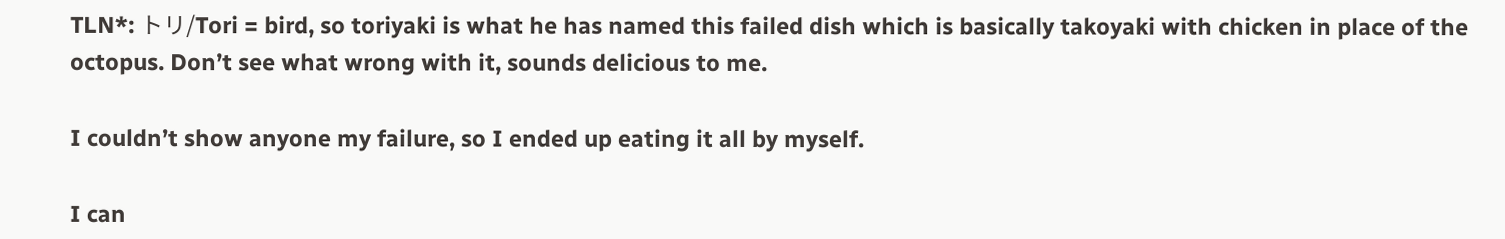TLN*: トリ/Tori = bird, so toriyaki is what he has named this failed dish which is basically takoyaki with chicken in place of the octopus. Don’t see what wrong with it, sounds delicious to me.

I couldn’t show anyone my failure, so I ended up eating it all by myself.

I can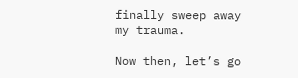finally sweep away my trauma.

Now then, let’s go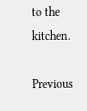to the kitchen.

Previous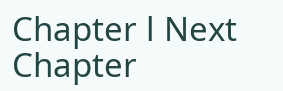Chapter l Next Chapter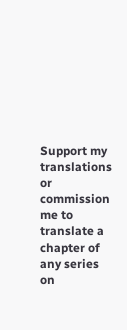Support my translations or commission me to translate a chapter of any series on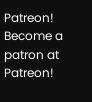Patreon!
Become a patron at Patreon!